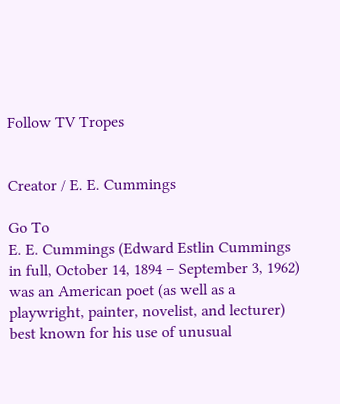Follow TV Tropes


Creator / E. E. Cummings

Go To
E. E. Cummings (Edward Estlin Cummings in full, October 14, 1894 – September 3, 1962) was an American poet (as well as a playwright, painter, novelist, and lecturer) best known for his use of unusual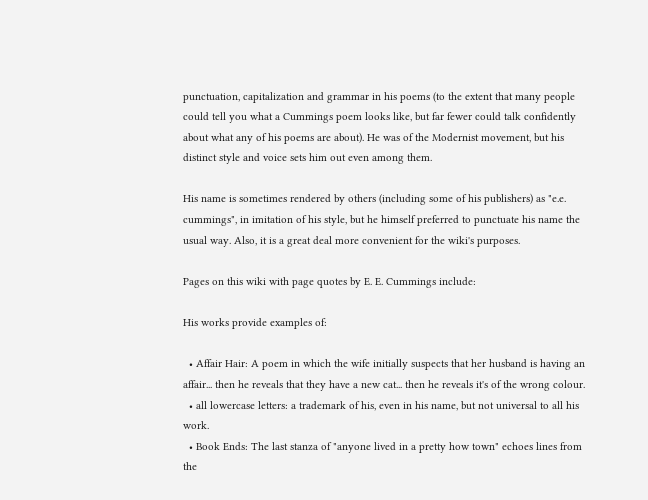punctuation, capitalization and grammar in his poems (to the extent that many people could tell you what a Cummings poem looks like, but far fewer could talk confidently about what any of his poems are about). He was of the Modernist movement, but his distinct style and voice sets him out even among them.

His name is sometimes rendered by others (including some of his publishers) as "e.e. cummings", in imitation of his style, but he himself preferred to punctuate his name the usual way. Also, it is a great deal more convenient for the wiki's purposes.

Pages on this wiki with page quotes by E. E. Cummings include:

His works provide examples of:

  • Affair Hair: A poem in which the wife initially suspects that her husband is having an affair... then he reveals that they have a new cat... then he reveals it's of the wrong colour.
  • all lowercase letters: a trademark of his, even in his name, but not universal to all his work.
  • Book Ends: The last stanza of "anyone lived in a pretty how town" echoes lines from the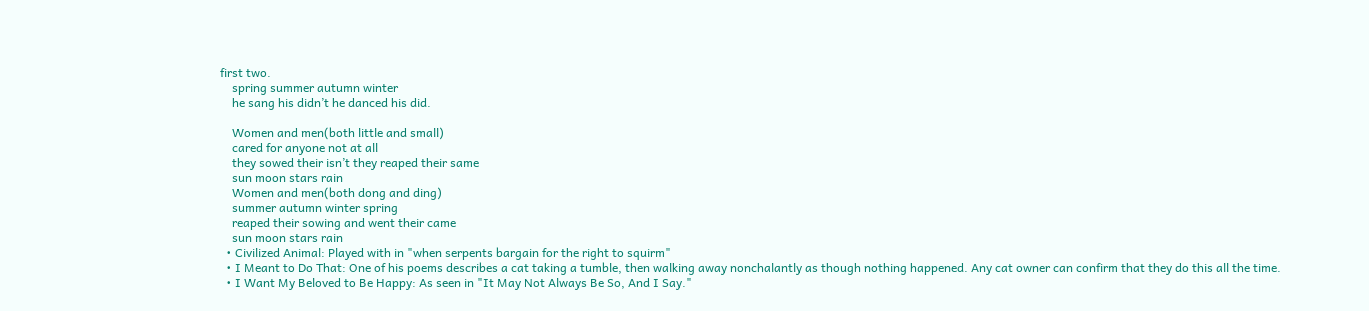first two.
    spring summer autumn winter
    he sang his didn’t he danced his did.

    Women and men(both little and small)
    cared for anyone not at all
    they sowed their isn’t they reaped their same
    sun moon stars rain
    Women and men(both dong and ding)
    summer autumn winter spring
    reaped their sowing and went their came
    sun moon stars rain
  • Civilized Animal: Played with in "when serpents bargain for the right to squirm"
  • I Meant to Do That: One of his poems describes a cat taking a tumble, then walking away nonchalantly as though nothing happened. Any cat owner can confirm that they do this all the time.
  • I Want My Beloved to Be Happy: As seen in "It May Not Always Be So, And I Say."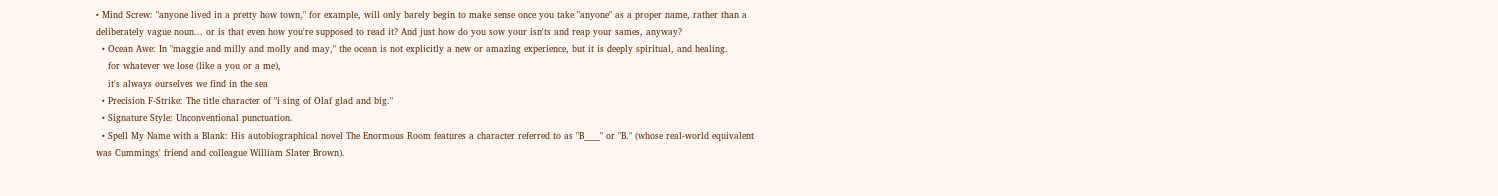• Mind Screw: "anyone lived in a pretty how town," for example, will only barely begin to make sense once you take "anyone" as a proper name, rather than a deliberately vague noun... or is that even how you're supposed to read it? And just how do you sow your isn'ts and reap your sames, anyway?
  • Ocean Awe: In "maggie and milly and molly and may," the ocean is not explicitly a new or amazing experience, but it is deeply spiritual, and healing.
    for whatever we lose (like a you or a me),
    it's always ourselves we find in the sea
  • Precision F-Strike: The title character of "i sing of Olaf glad and big."
  • Signature Style: Unconventional punctuation.
  • Spell My Name with a Blank: His autobiographical novel The Enormous Room features a character referred to as "B____" or "B." (whose real-world equivalent was Cummings' friend and colleague William Slater Brown).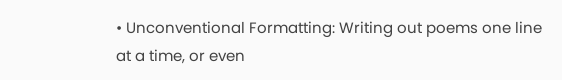• Unconventional Formatting: Writing out poems one line at a time, or even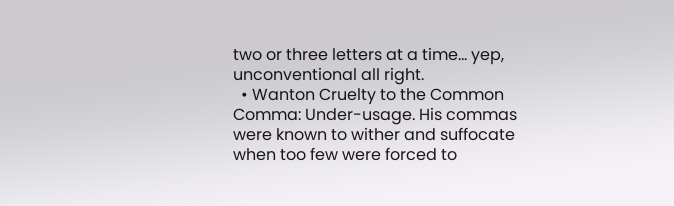two or three letters at a time... yep, unconventional all right.
  • Wanton Cruelty to the Common Comma: Under-usage. His commas were known to wither and suffocate when too few were forced to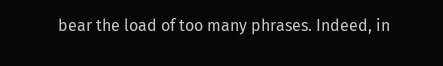bear the load of too many phrases. Indeed, in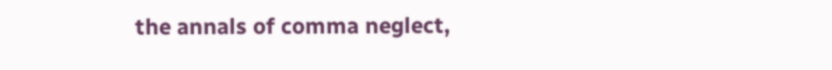the annals of comma neglect,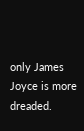only James Joyce is more dreaded.